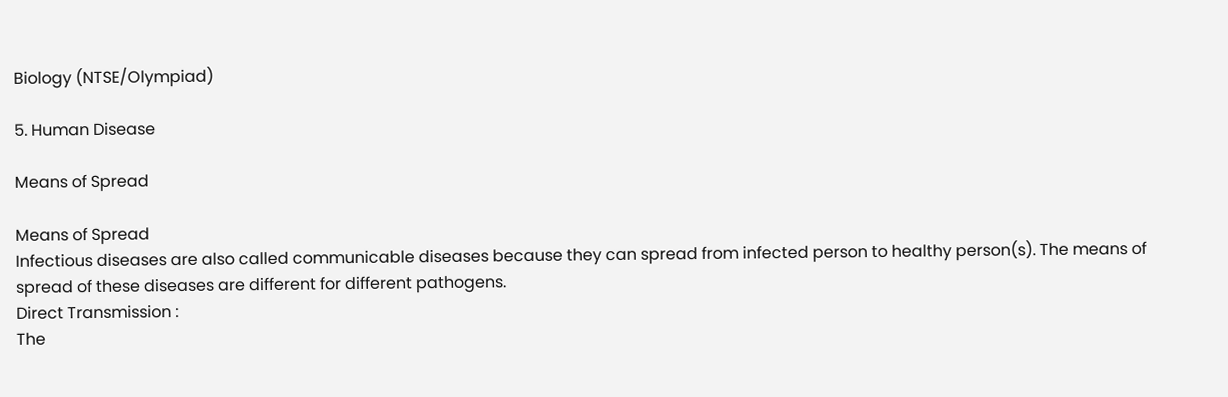Biology (NTSE/Olympiad)

5. Human Disease

Means of Spread

Means of Spread
Infectious diseases are also called communicable diseases because they can spread from infected person to healthy person(s). The means of spread of these diseases are different for different pathogens.
Direct Transmission :
The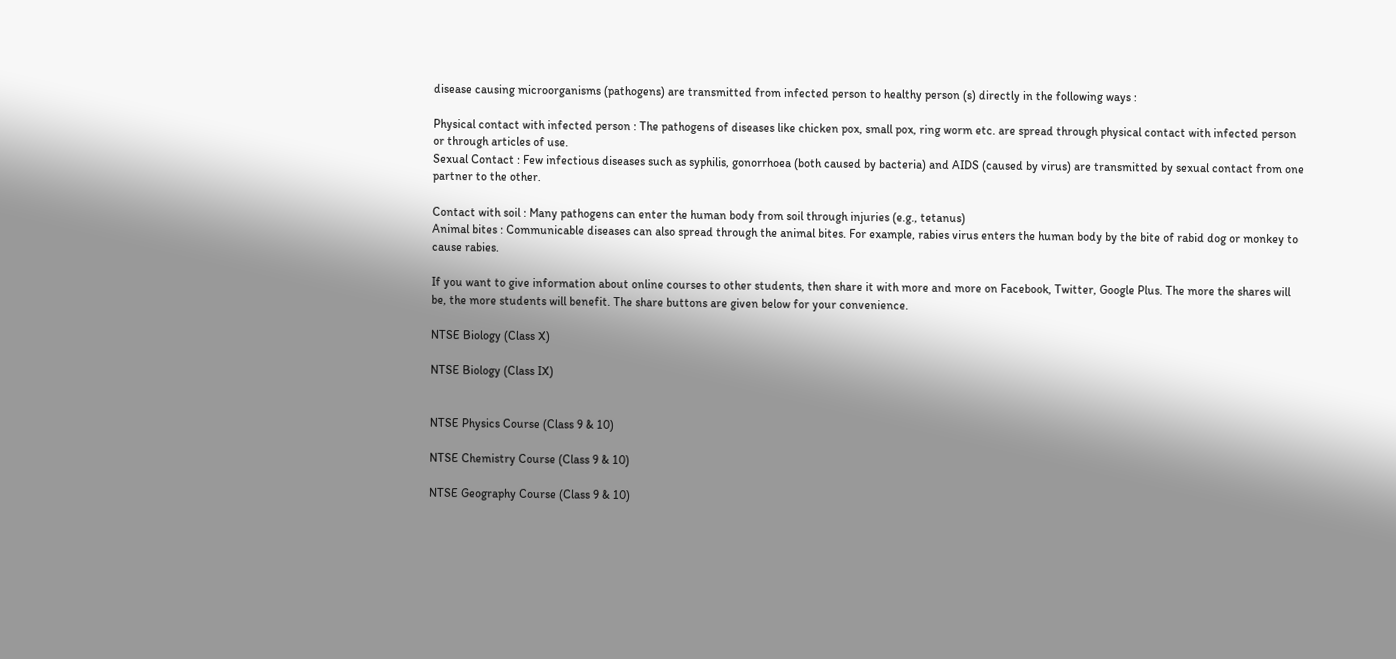disease causing microorganisms (pathogens) are transmitted from infected person to healthy person (s) directly in the following ways :

Physical contact with infected person : The pathogens of diseases like chicken pox, small pox, ring worm etc. are spread through physical contact with infected person or through articles of use.
Sexual Contact : Few infectious diseases such as syphilis, gonorrhoea (both caused by bacteria) and AIDS (caused by virus) are transmitted by sexual contact from one partner to the other.

Contact with soil : Many pathogens can enter the human body from soil through injuries (e.g., tetanus)
Animal bites : Communicable diseases can also spread through the animal bites. For example, rabies virus enters the human body by the bite of rabid dog or monkey to cause rabies.

If you want to give information about online courses to other students, then share it with more and more on Facebook, Twitter, Google Plus. The more the shares will be, the more students will benefit. The share buttons are given below for your convenience.

NTSE Biology (Class X)

NTSE Biology (Class IX)


NTSE Physics Course (Class 9 & 10)

NTSE Chemistry Course (Class 9 & 10)

NTSE Geography Course (Class 9 & 10)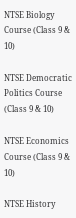NTSE Biology Course (Class 9 & 10)

NTSE Democratic Politics Course (Class 9 & 10)

NTSE Economics Course (Class 9 & 10)

NTSE History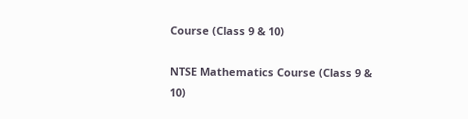Course (Class 9 & 10)

NTSE Mathematics Course (Class 9 & 10)